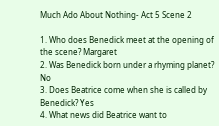Much Ado About Nothing- Act 5 Scene 2

1. Who does Benedick meet at the opening of the scene? Margaret
2. Was Benedick born under a rhyming planet? No
3. Does Beatrice come when she is called by Benedick? Yes
4. What news did Beatrice want to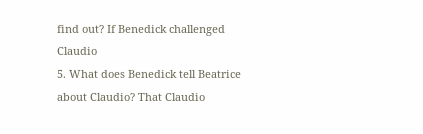find out? If Benedick challenged Claudio
5. What does Benedick tell Beatrice about Claudio? That Claudio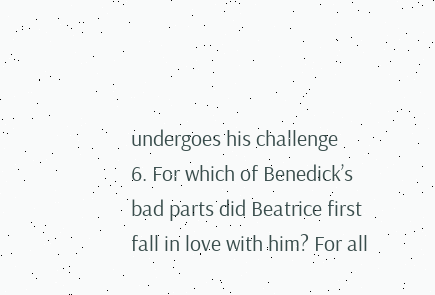undergoes his challenge
6. For which of Benedick’s bad parts did Beatrice first fall in love with him? For all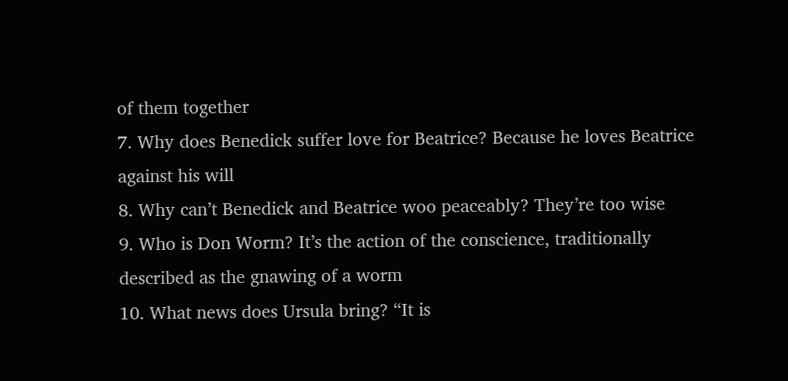of them together
7. Why does Benedick suffer love for Beatrice? Because he loves Beatrice against his will
8. Why can’t Benedick and Beatrice woo peaceably? They’re too wise
9. Who is Don Worm? It’s the action of the conscience, traditionally described as the gnawing of a worm
10. What news does Ursula bring? “It is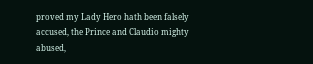proved my Lady Hero hath been falsely accused, the Prince and Claudio mighty abused,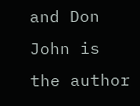and Don John is the author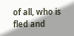of all, who is fled and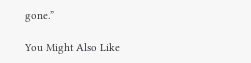gone.”

You Might Also Like